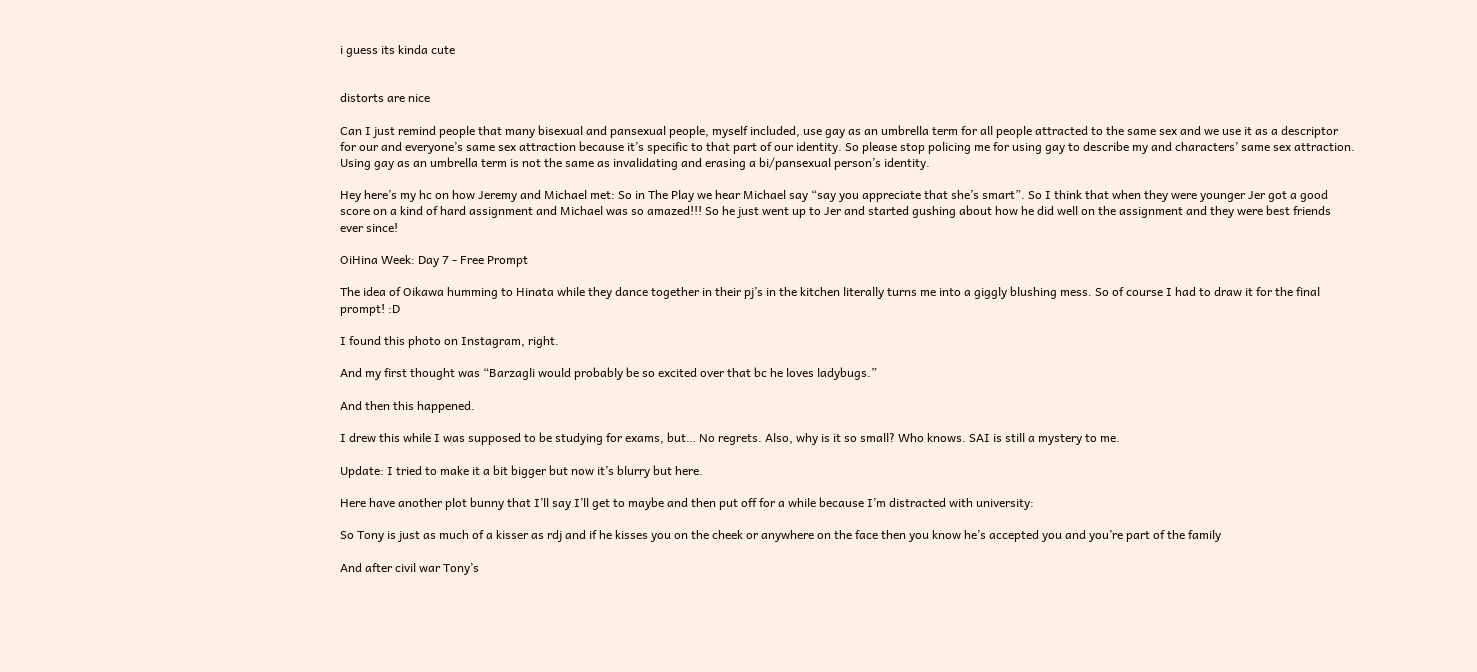i guess its kinda cute


distorts are nice

Can I just remind people that many bisexual and pansexual people, myself included, use gay as an umbrella term for all people attracted to the same sex and we use it as a descriptor for our and everyone’s same sex attraction because it’s specific to that part of our identity. So please stop policing me for using gay to describe my and characters’ same sex attraction. Using gay as an umbrella term is not the same as invalidating and erasing a bi/pansexual person’s identity.

Hey here’s my hc on how Jeremy and Michael met: So in The Play we hear Michael say “say you appreciate that she’s smart”. So I think that when they were younger Jer got a good score on a kind of hard assignment and Michael was so amazed!!! So he just went up to Jer and started gushing about how he did well on the assignment and they were best friends ever since!

OiHina Week: Day 7 - Free Prompt

The idea of Oikawa humming to Hinata while they dance together in their pj’s in the kitchen literally turns me into a giggly blushing mess. So of course I had to draw it for the final prompt! :D

I found this photo on Instagram, right.

And my first thought was “Barzagli would probably be so excited over that bc he loves ladybugs.”

And then this happened.

I drew this while I was supposed to be studying for exams, but… No regrets. Also, why is it so small? Who knows. SAI is still a mystery to me.

Update: I tried to make it a bit bigger but now it’s blurry but here.

Here have another plot bunny that I’ll say I’ll get to maybe and then put off for a while because I’m distracted with university:

So Tony is just as much of a kisser as rdj and if he kisses you on the cheek or anywhere on the face then you know he’s accepted you and you’re part of the family

And after civil war Tony’s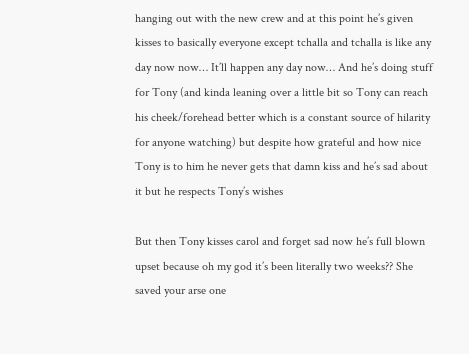hanging out with the new crew and at this point he’s given kisses to basically everyone except tchalla and tchalla is like any day now now… It’ll happen any day now… And he’s doing stuff for Tony (and kinda leaning over a little bit so Tony can reach his cheek/forehead better which is a constant source of hilarity for anyone watching) but despite how grateful and how nice Tony is to him he never gets that damn kiss and he’s sad about it but he respects Tony’s wishes

But then Tony kisses carol and forget sad now he’s full blown upset because oh my god it’s been literally two weeks?? She saved your arse one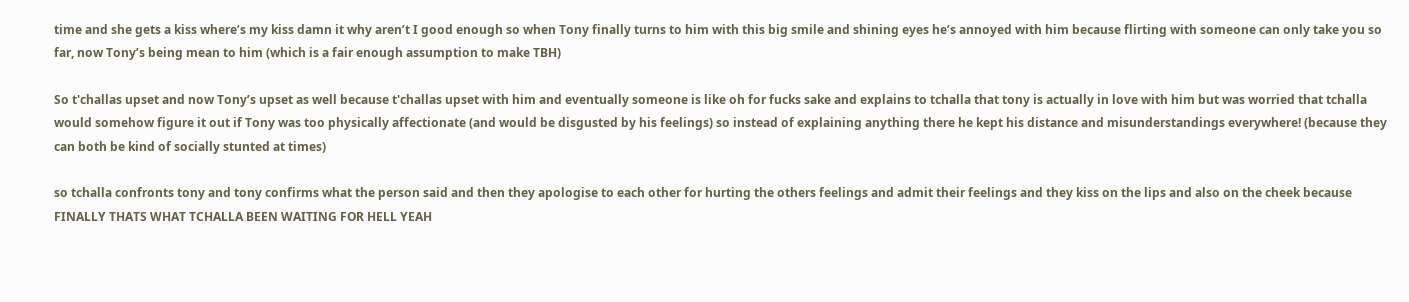time and she gets a kiss where’s my kiss damn it why aren’t I good enough so when Tony finally turns to him with this big smile and shining eyes he’s annoyed with him because flirting with someone can only take you so far, now Tony’s being mean to him (which is a fair enough assumption to make TBH)

So t'challas upset and now Tony’s upset as well because t'challas upset with him and eventually someone is like oh for fucks sake and explains to tchalla that tony is actually in love with him but was worried that tchalla would somehow figure it out if Tony was too physically affectionate (and would be disgusted by his feelings) so instead of explaining anything there he kept his distance and misunderstandings everywhere! (because they can both be kind of socially stunted at times)

so tchalla confronts tony and tony confirms what the person said and then they apologise to each other for hurting the others feelings and admit their feelings and they kiss on the lips and also on the cheek because FINALLY THATS WHAT TCHALLA BEEN WAITING FOR HELL YEAH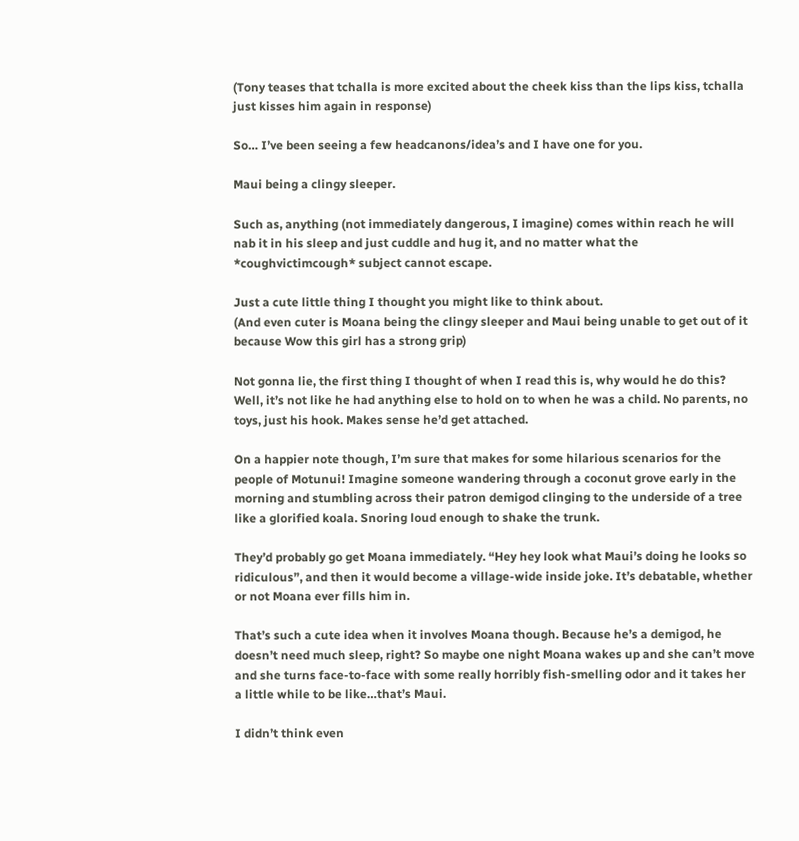(Tony teases that tchalla is more excited about the cheek kiss than the lips kiss, tchalla just kisses him again in response)

So… I’ve been seeing a few headcanons/idea’s and I have one for you.

Maui being a clingy sleeper.

Such as, anything (not immediately dangerous, I imagine) comes within reach he will nab it in his sleep and just cuddle and hug it, and no matter what the *coughvictimcough* subject cannot escape.

Just a cute little thing I thought you might like to think about.
(And even cuter is Moana being the clingy sleeper and Maui being unable to get out of it because Wow this girl has a strong grip)

Not gonna lie, the first thing I thought of when I read this is, why would he do this? Well, it’s not like he had anything else to hold on to when he was a child. No parents, no toys, just his hook. Makes sense he’d get attached.

On a happier note though, I’m sure that makes for some hilarious scenarios for the people of Motunui! Imagine someone wandering through a coconut grove early in the morning and stumbling across their patron demigod clinging to the underside of a tree like a glorified koala. Snoring loud enough to shake the trunk.

They’d probably go get Moana immediately. “Hey hey look what Maui’s doing he looks so ridiculous”, and then it would become a village-wide inside joke. It’s debatable, whether or not Moana ever fills him in.

That’s such a cute idea when it involves Moana though. Because he’s a demigod, he doesn’t need much sleep, right? So maybe one night Moana wakes up and she can’t move and she turns face-to-face with some really horribly fish-smelling odor and it takes her a little while to be like…that’s Maui.

I didn’t think even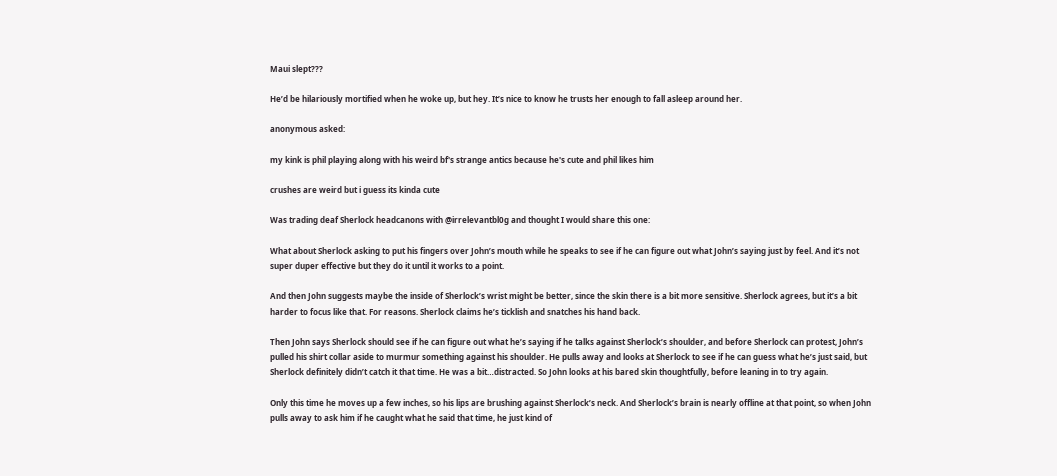Maui slept???

He’d be hilariously mortified when he woke up, but hey. It’s nice to know he trusts her enough to fall asleep around her.

anonymous asked:

my kink is phil playing along with his weird bf's strange antics because he's cute and phil likes him

crushes are weird but i guess its kinda cute

Was trading deaf Sherlock headcanons with @irrelevantbl0g and thought I would share this one:

What about Sherlock asking to put his fingers over John’s mouth while he speaks to see if he can figure out what John’s saying just by feel. And it’s not super duper effective but they do it until it works to a point.

And then John suggests maybe the inside of Sherlock’s wrist might be better, since the skin there is a bit more sensitive. Sherlock agrees, but it’s a bit harder to focus like that. For reasons. Sherlock claims he’s ticklish and snatches his hand back.

Then John says Sherlock should see if he can figure out what he’s saying if he talks against Sherlock’s shoulder, and before Sherlock can protest, John’s pulled his shirt collar aside to murmur something against his shoulder. He pulls away and looks at Sherlock to see if he can guess what he’s just said, but Sherlock definitely didn’t catch it that time. He was a bit…distracted. So John looks at his bared skin thoughtfully, before leaning in to try again.

Only this time he moves up a few inches, so his lips are brushing against Sherlock’s neck. And Sherlock’s brain is nearly offline at that point, so when John pulls away to ask him if he caught what he said that time, he just kind of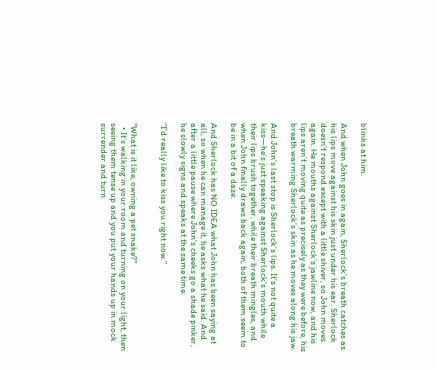blinks at him.

And when John goes in again, Sherlock’s breath catches as his lips move against his skin just under his ear. Sherlock doesn’t respond except with a little shiver, so John moves again. He mouths against Sherlock’s jawline now, and his lips aren’t moving quite as precisely as they were before, his breath warming Sherlock’s skin as he moves along his jaw.

And John’s last stop is Sherlock’s lips. It’s not quite a kiss—he’s just speaking against Sherlock’s mouth while their lips brush together, while their breath mingles, and when John finally draws back again, both of them seem to be in a bit of a daze.

And Sherlock has NO IDEA what John has been saying at all, so when he can manage it, he asks what he said. And after a little pause where John’s cheeks go a shade pinker, he slowly signs and speaks at the same time:

“I’d really like to kiss you right now.”


"What is it like, owning a pet snake?"
  • It's walking in your room and turning on your light, then seeing them tense up and you put your hands up in mock surrender and turn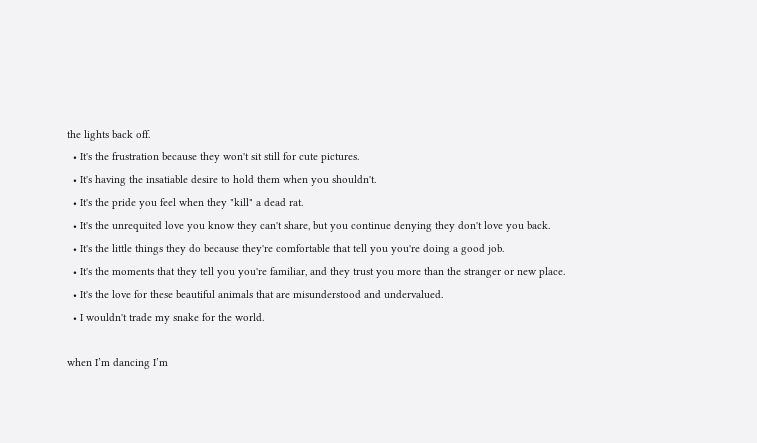the lights back off.
  • It's the frustration because they won't sit still for cute pictures.
  • It's having the insatiable desire to hold them when you shouldn't.
  • It's the pride you feel when they "kill" a dead rat.
  • It's the unrequited love you know they can't share, but you continue denying they don't love you back.
  • It's the little things they do because they're comfortable that tell you you're doing a good job.
  • It's the moments that they tell you you're familiar, and they trust you more than the stranger or new place.
  • It's the love for these beautiful animals that are misunderstood and undervalued.
  • I wouldn't trade my snake for the world.

when I’m dancing I’m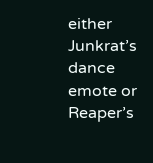either Junkrat’s dance emote or Reaper’s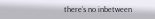there’s no inbetween